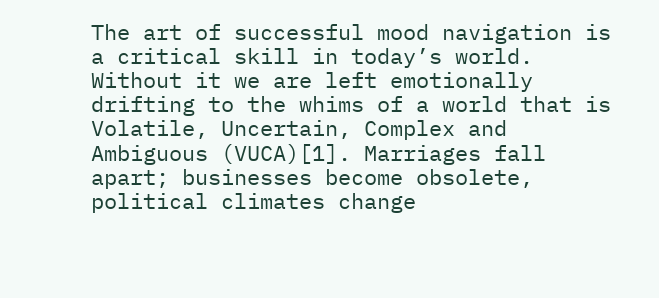The art of successful mood navigation is a critical skill in today’s world. Without it we are left emotionally drifting to the whims of a world that is Volatile, Uncertain, Complex and Ambiguous (VUCA)[1]. Marriages fall apart; businesses become obsolete, political climates change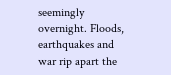seemingly overnight. Floods, earthquakes and war rip apart the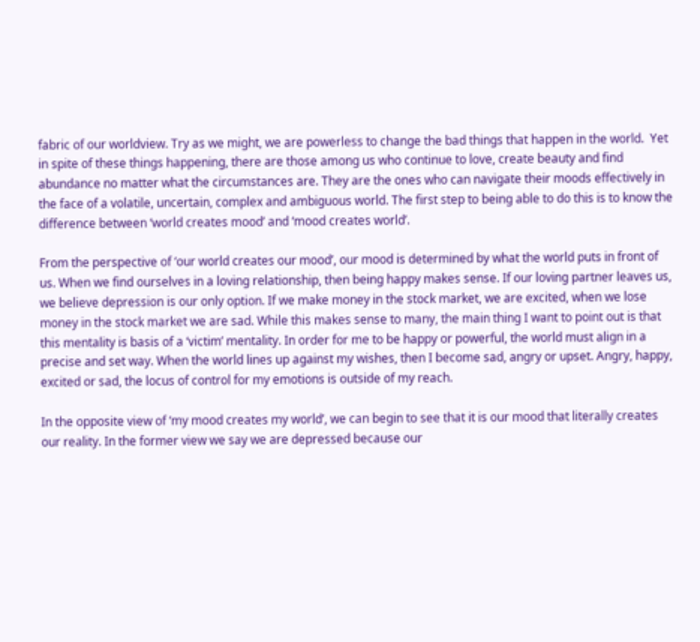fabric of our worldview. Try as we might, we are powerless to change the bad things that happen in the world.  Yet in spite of these things happening, there are those among us who continue to love, create beauty and find abundance no matter what the circumstances are. They are the ones who can navigate their moods effectively in the face of a volatile, uncertain, complex and ambiguous world. The first step to being able to do this is to know the difference between ‘world creates mood’ and ‘mood creates world’.

From the perspective of ‘our world creates our mood’, our mood is determined by what the world puts in front of us. When we find ourselves in a loving relationship, then being happy makes sense. If our loving partner leaves us, we believe depression is our only option. If we make money in the stock market, we are excited, when we lose money in the stock market we are sad. While this makes sense to many, the main thing I want to point out is that this mentality is basis of a ‘victim’ mentality. In order for me to be happy or powerful, the world must align in a precise and set way. When the world lines up against my wishes, then I become sad, angry or upset. Angry, happy, excited or sad, the locus of control for my emotions is outside of my reach.

In the opposite view of ‘my mood creates my world’, we can begin to see that it is our mood that literally creates our reality. In the former view we say we are depressed because our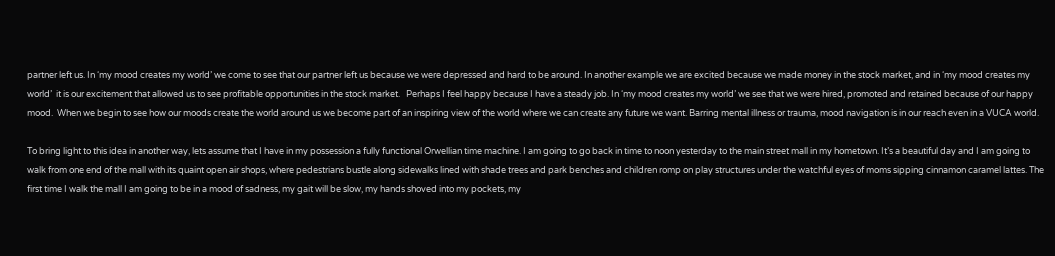partner left us. In ‘my mood creates my world’ we come to see that our partner left us because we were depressed and hard to be around. In another example we are excited because we made money in the stock market, and in ‘my mood creates my world’  it is our excitement that allowed us to see profitable opportunities in the stock market.   Perhaps I feel happy because I have a steady job. In ‘my mood creates my world’ we see that we were hired, promoted and retained because of our happy mood.  When we begin to see how our moods create the world around us we become part of an inspiring view of the world where we can create any future we want. Barring mental illness or trauma, mood navigation is in our reach even in a VUCA world.

To bring light to this idea in another way, lets assume that I have in my possession a fully functional Orwellian time machine. I am going to go back in time to noon yesterday to the main street mall in my hometown. It’s a beautiful day and I am going to walk from one end of the mall with its quaint open air shops, where pedestrians bustle along sidewalks lined with shade trees and park benches and children romp on play structures under the watchful eyes of moms sipping cinnamon caramel lattes. The first time I walk the mall I am going to be in a mood of sadness, my gait will be slow, my hands shoved into my pockets, my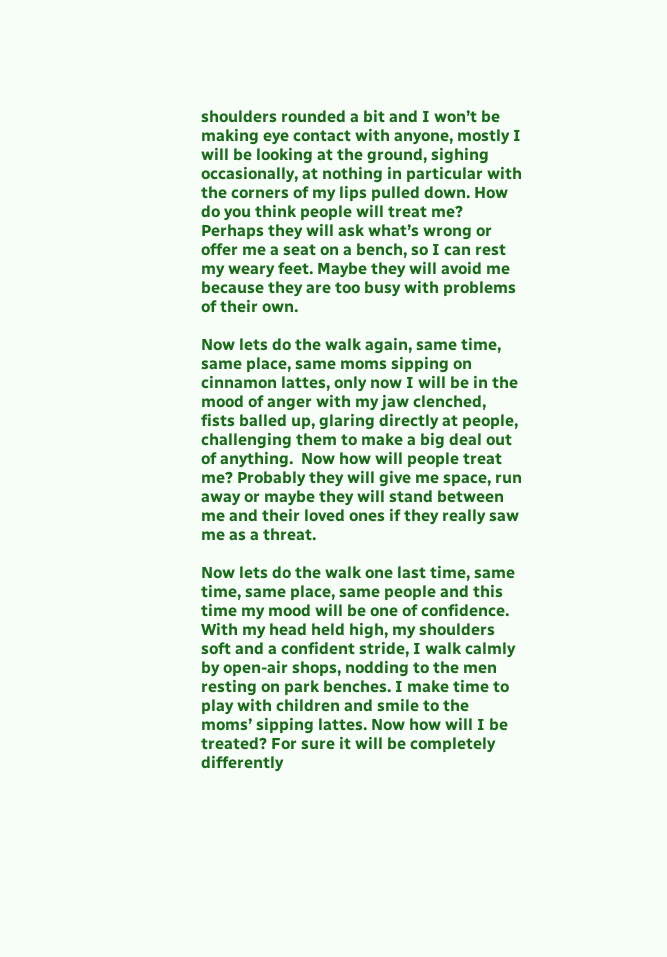shoulders rounded a bit and I won’t be making eye contact with anyone, mostly I will be looking at the ground, sighing occasionally, at nothing in particular with the corners of my lips pulled down. How do you think people will treat me? Perhaps they will ask what’s wrong or offer me a seat on a bench, so I can rest my weary feet. Maybe they will avoid me because they are too busy with problems of their own.

Now lets do the walk again, same time, same place, same moms sipping on cinnamon lattes, only now I will be in the mood of anger with my jaw clenched, fists balled up, glaring directly at people, challenging them to make a big deal out of anything.  Now how will people treat me? Probably they will give me space, run away or maybe they will stand between me and their loved ones if they really saw me as a threat.

Now lets do the walk one last time, same time, same place, same people and this time my mood will be one of confidence. With my head held high, my shoulders soft and a confident stride, I walk calmly by open-air shops, nodding to the men resting on park benches. I make time to play with children and smile to the moms’ sipping lattes. Now how will I be treated? For sure it will be completely differently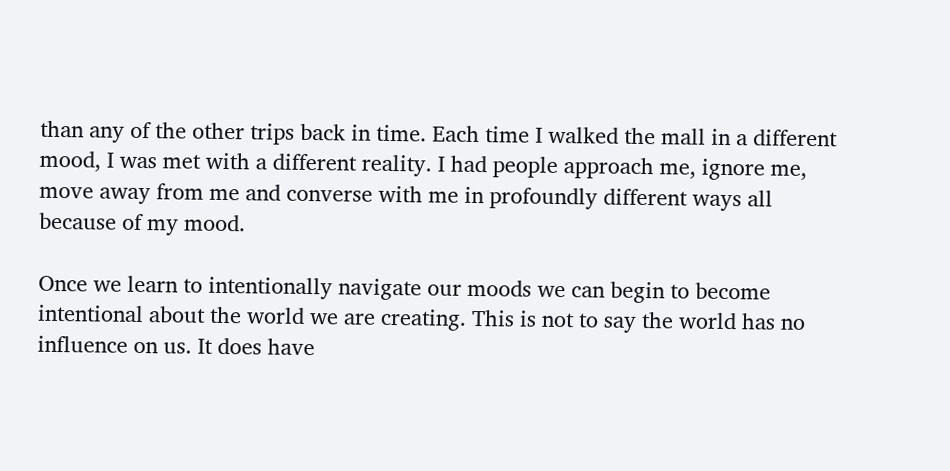than any of the other trips back in time. Each time I walked the mall in a different mood, I was met with a different reality. I had people approach me, ignore me, move away from me and converse with me in profoundly different ways all because of my mood.

Once we learn to intentionally navigate our moods we can begin to become intentional about the world we are creating. This is not to say the world has no influence on us. It does have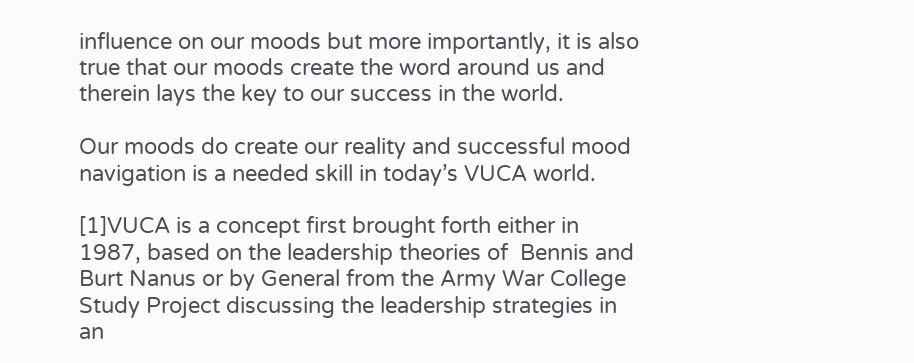influence on our moods but more importantly, it is also true that our moods create the word around us and therein lays the key to our success in the world.

Our moods do create our reality and successful mood navigation is a needed skill in today’s VUCA world.

[1]VUCA is a concept first brought forth either in 1987, based on the leadership theories of  Bennis and Burt Nanus or by General from the Army War College Study Project discussing the leadership strategies in an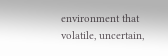environment that   volatile, uncertain,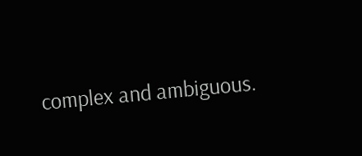complex and ambiguous.